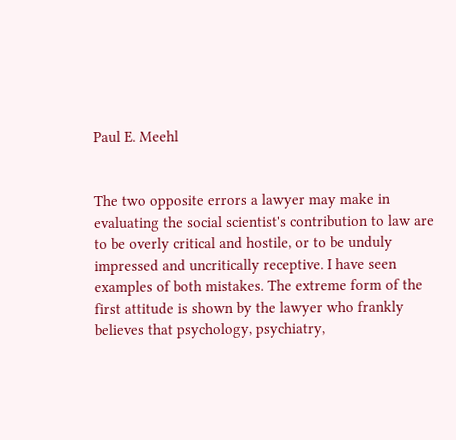Paul E. Meehl


The two opposite errors a lawyer may make in evaluating the social scientist's contribution to law are to be overly critical and hostile, or to be unduly impressed and uncritically receptive. I have seen examples of both mistakes. The extreme form of the first attitude is shown by the lawyer who frankly believes that psychology, psychiatry,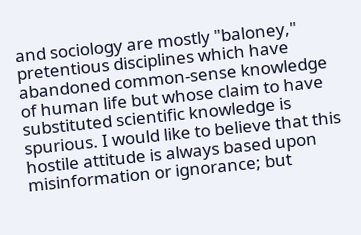and sociology are mostly "baloney," pretentious disciplines which have abandoned common-sense knowledge of human life but whose claim to have substituted scientific knowledge is spurious. I would like to believe that this hostile attitude is always based upon misinformation or ignorance; but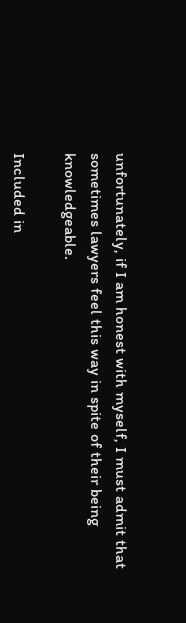unfortunately, if I am honest with myself, I must admit that sometimes lawyers feel this way in spite of their being knowledgeable.

Included in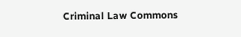Criminal Law Commons